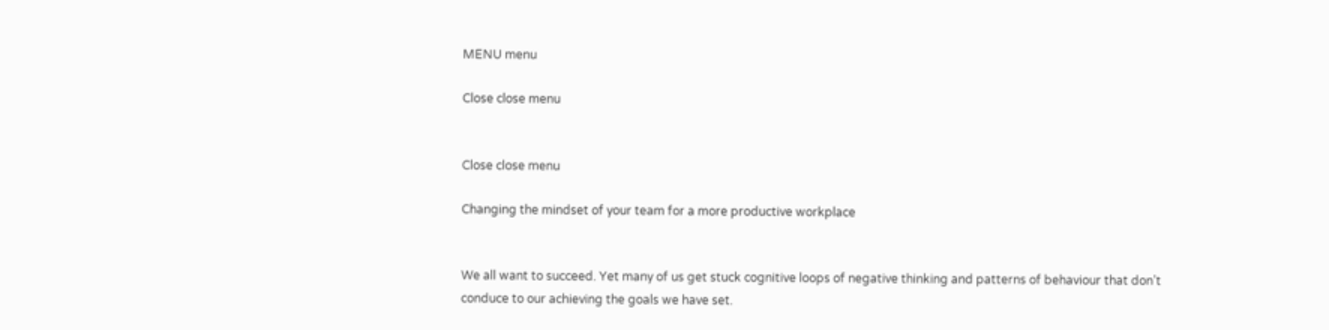MENU menu

Close close menu


Close close menu

Changing the mindset of your team for a more productive workplace


We all want to succeed. Yet many of us get stuck cognitive loops of negative thinking and patterns of behaviour that don’t conduce to our achieving the goals we have set.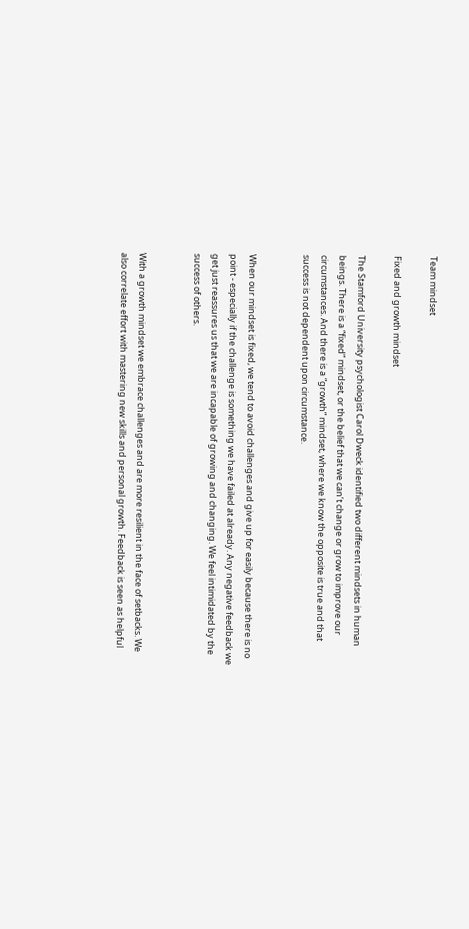Team mindset

Fixed and growth mindset

The Stamford University psychologist Carol Dweck identified two different mindsets in human beings. There is a “fixed” mindset, or the belief that we can’t change or grow to improve our circumstances. And there is a “growth” mindset, where we know the opposite is true and that success is not dependent upon circumstance.


When our mindset is fixed, we tend to avoid challenges and give up for easily because there is no point - especially if the challenge is something we have failed at already. Any negative feedback we get just reassures us that we are incapable of growing and changing. We feel intimidated by the success of others.


With a growth mindset we embrace challenges and are more resilient in the face of setbacks. We also correlate effort with mastering new skills and personal growth. Feedback is seen as helpful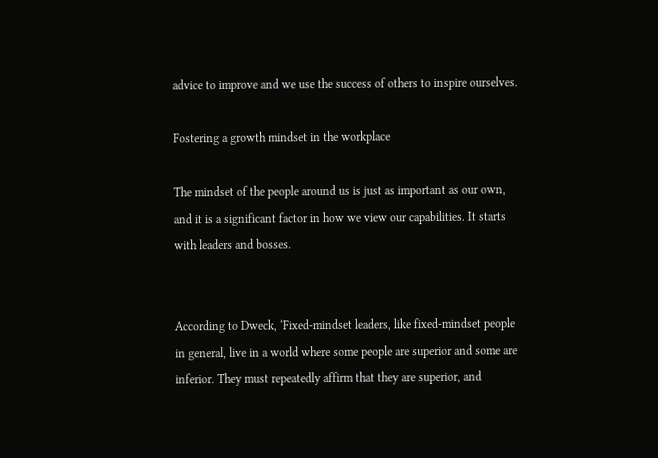advice to improve and we use the success of others to inspire ourselves.

Fostering a growth mindset in the workplace

The mindset of the people around us is just as important as our own, and it is a significant factor in how we view our capabilities. It starts with leaders and bosses.


According to Dweck, ‘Fixed-mindset leaders, like fixed-mindset people in general, live in a world where some people are superior and some are inferior. They must repeatedly affirm that they are superior, and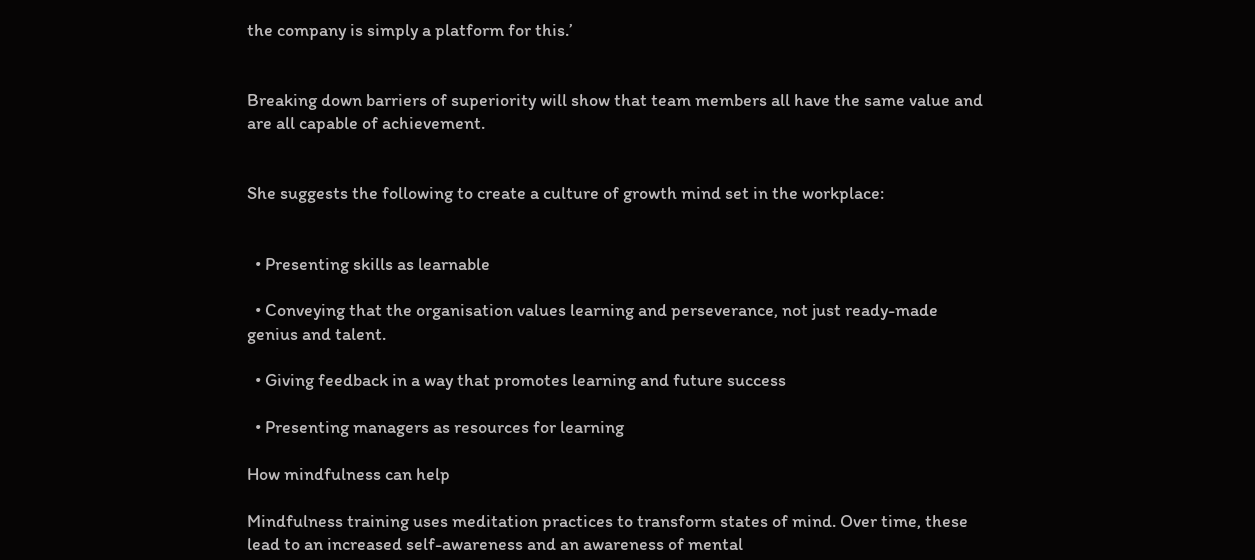the company is simply a platform for this.’


Breaking down barriers of superiority will show that team members all have the same value and are all capable of achievement.


She suggests the following to create a culture of growth mind set in the workplace:


  • Presenting skills as learnable

  • Conveying that the organisation values learning and perseverance, not just ready-made genius and talent.

  • Giving feedback in a way that promotes learning and future success

  • Presenting managers as resources for learning

How mindfulness can help

Mindfulness training uses meditation practices to transform states of mind. Over time, these lead to an increased self-awareness and an awareness of mental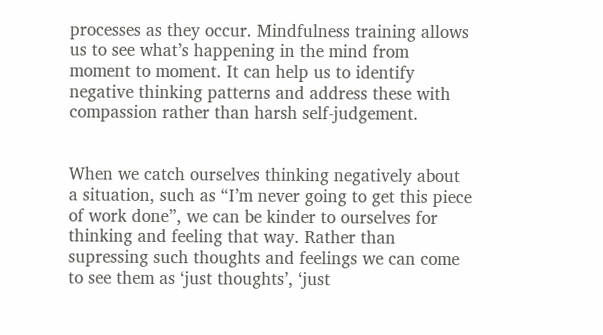processes as they occur. Mindfulness training allows us to see what’s happening in the mind from moment to moment. It can help us to identify negative thinking patterns and address these with compassion rather than harsh self-judgement.


When we catch ourselves thinking negatively about a situation, such as “I’m never going to get this piece of work done”, we can be kinder to ourselves for thinking and feeling that way. Rather than supressing such thoughts and feelings we can come to see them as ‘just thoughts’, ‘just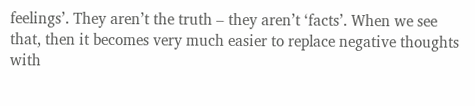feelings’. They aren’t the truth – they aren’t ‘facts’. When we see that, then it becomes very much easier to replace negative thoughts with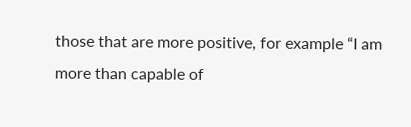those that are more positive, for example “I am more than capable of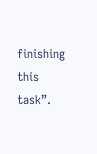finishing this task”.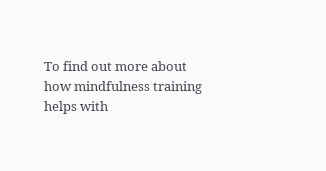To find out more about how mindfulness training helps with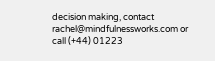decision making, contact rachel@mindfulnessworks.com or call (+44) 01223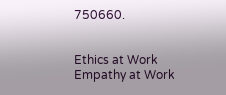750660.


Ethics at Work
Empathy at Work